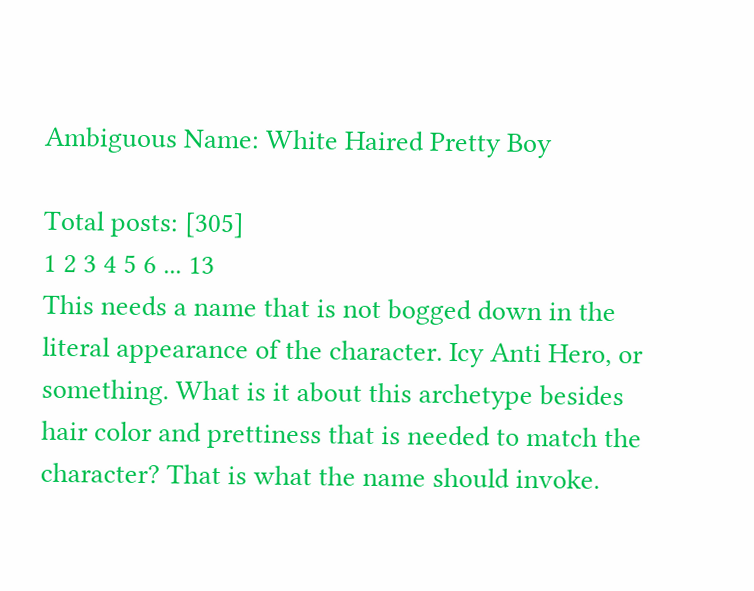Ambiguous Name: White Haired Pretty Boy

Total posts: [305]
1 2 3 4 5 6 ... 13
This needs a name that is not bogged down in the literal appearance of the character. Icy Anti Hero, or something. What is it about this archetype besides hair color and prettiness that is needed to match the character? That is what the name should invoke.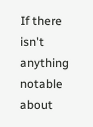If there isn't anything notable about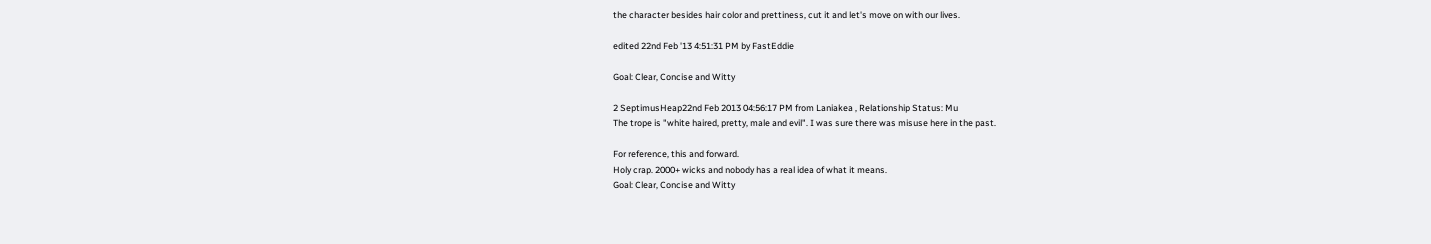the character besides hair color and prettiness, cut it and let's move on with our lives.

edited 22nd Feb '13 4:51:31 PM by FastEddie

Goal: Clear, Concise and Witty

2 SeptimusHeap22nd Feb 2013 04:56:17 PM from Laniakea , Relationship Status: Mu
The trope is "white haired, pretty, male and evil". I was sure there was misuse here in the past.

For reference, this and forward.
Holy crap. 2000+ wicks and nobody has a real idea of what it means.
Goal: Clear, Concise and Witty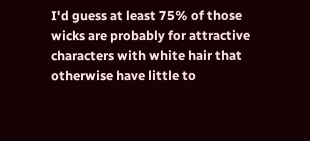I'd guess at least 75% of those wicks are probably for attractive characters with white hair that otherwise have little to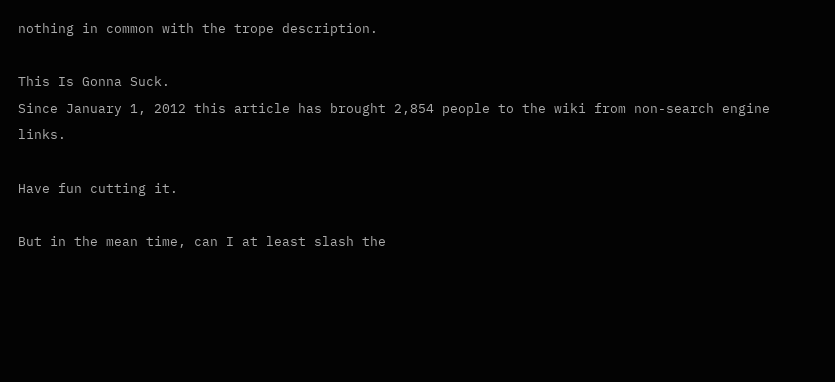nothing in common with the trope description.

This Is Gonna Suck.
Since January 1, 2012 this article has brought 2,854 people to the wiki from non-search engine links.

Have fun cutting it.

But in the mean time, can I at least slash the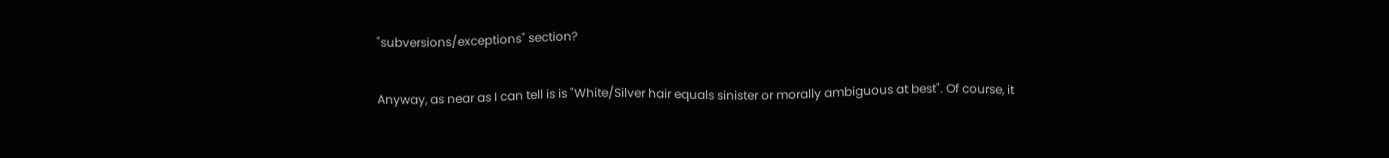"subversions/exceptions" section?

Anyway, as near as I can tell is is "White/Silver hair equals sinister or morally ambiguous at best". Of course, it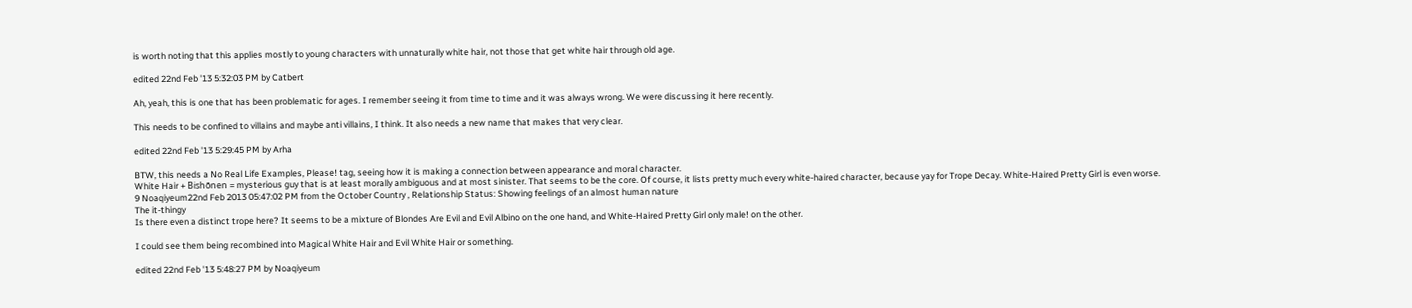is worth noting that this applies mostly to young characters with unnaturally white hair, not those that get white hair through old age.

edited 22nd Feb '13 5:32:03 PM by Catbert

Ah, yeah, this is one that has been problematic for ages. I remember seeing it from time to time and it was always wrong. We were discussing it here recently.

This needs to be confined to villains and maybe anti villains, I think. It also needs a new name that makes that very clear.

edited 22nd Feb '13 5:29:45 PM by Arha

BTW, this needs a No Real Life Examples, Please! tag, seeing how it is making a connection between appearance and moral character.
White Hair + Bishōnen = mysterious guy that is at least morally ambiguous and at most sinister. That seems to be the core. Of course, it lists pretty much every white-haired character, because yay for Trope Decay. White-Haired Pretty Girl is even worse.
9 Noaqiyeum22nd Feb 2013 05:47:02 PM from the October Country , Relationship Status: Showing feelings of an almost human nature
The it-thingy
Is there even a distinct trope here? It seems to be a mixture of Blondes Are Evil and Evil Albino on the one hand, and White-Haired Pretty Girl only male! on the other.

I could see them being recombined into Magical White Hair and Evil White Hair or something.

edited 22nd Feb '13 5:48:27 PM by Noaqiyeum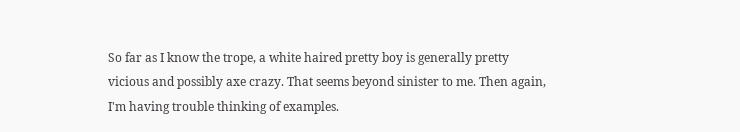So far as I know the trope, a white haired pretty boy is generally pretty vicious and possibly axe crazy. That seems beyond sinister to me. Then again, I'm having trouble thinking of examples.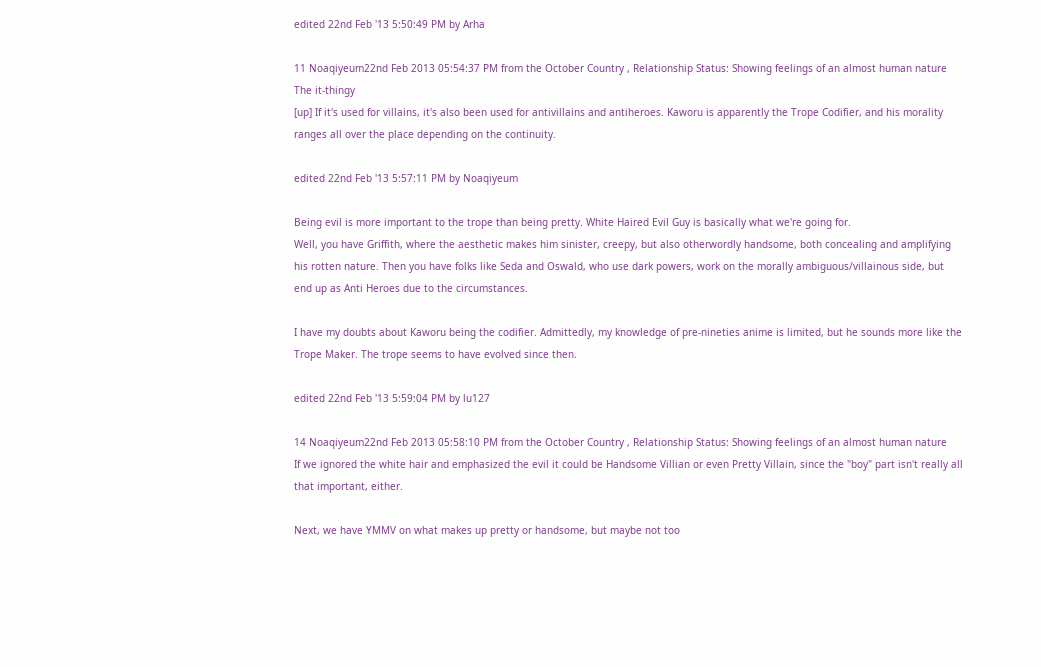edited 22nd Feb '13 5:50:49 PM by Arha

11 Noaqiyeum22nd Feb 2013 05:54:37 PM from the October Country , Relationship Status: Showing feelings of an almost human nature
The it-thingy
[up] If it's used for villains, it's also been used for antivillains and antiheroes. Kaworu is apparently the Trope Codifier, and his morality ranges all over the place depending on the continuity.

edited 22nd Feb '13 5:57:11 PM by Noaqiyeum

Being evil is more important to the trope than being pretty. White Haired Evil Guy is basically what we're going for.
Well, you have Griffith, where the aesthetic makes him sinister, creepy, but also otherwordly handsome, both concealing and amplifying his rotten nature. Then you have folks like Seda and Oswald, who use dark powers, work on the morally ambiguous/villainous side, but end up as Anti Heroes due to the circumstances.

I have my doubts about Kaworu being the codifier. Admittedly, my knowledge of pre-nineties anime is limited, but he sounds more like the Trope Maker. The trope seems to have evolved since then.

edited 22nd Feb '13 5:59:04 PM by lu127

14 Noaqiyeum22nd Feb 2013 05:58:10 PM from the October Country , Relationship Status: Showing feelings of an almost human nature
If we ignored the white hair and emphasized the evil it could be Handsome Villian or even Pretty Villain, since the "boy" part isn't really all that important, either.

Next, we have YMMV on what makes up pretty or handsome, but maybe not too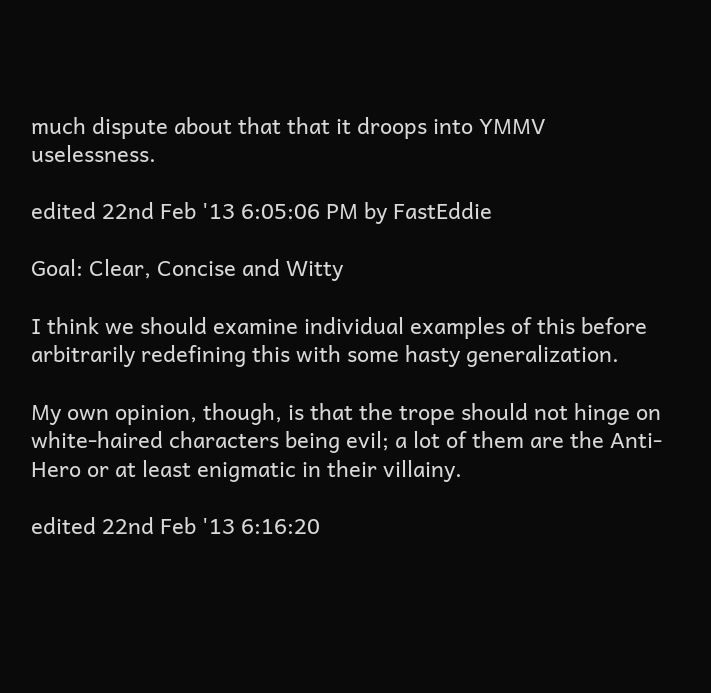much dispute about that that it droops into YMMV uselessness.

edited 22nd Feb '13 6:05:06 PM by FastEddie

Goal: Clear, Concise and Witty

I think we should examine individual examples of this before arbitrarily redefining this with some hasty generalization.

My own opinion, though, is that the trope should not hinge on white-haired characters being evil; a lot of them are the Anti-Hero or at least enigmatic in their villainy.

edited 22nd Feb '13 6:16:20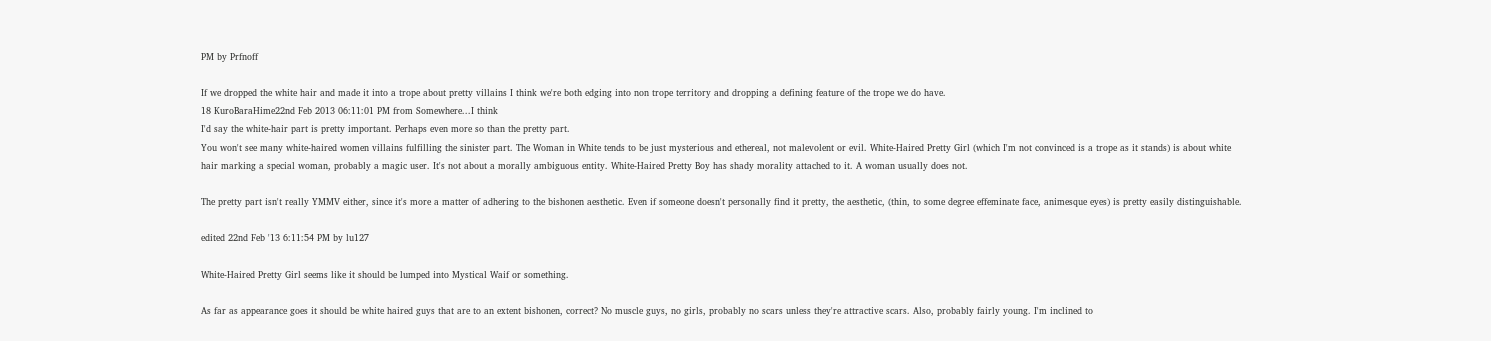PM by Prfnoff

If we dropped the white hair and made it into a trope about pretty villains I think we're both edging into non trope territory and dropping a defining feature of the trope we do have.
18 KuroBaraHime22nd Feb 2013 06:11:01 PM from Somewhere...I think
I'd say the white-hair part is pretty important. Perhaps even more so than the pretty part.
You won't see many white-haired women villains fulfilling the sinister part. The Woman in White tends to be just mysterious and ethereal, not malevolent or evil. White-Haired Pretty Girl (which I'm not convinced is a trope as it stands) is about white hair marking a special woman, probably a magic user. It's not about a morally ambiguous entity. White-Haired Pretty Boy has shady morality attached to it. A woman usually does not.

The pretty part isn't really YMMV either, since it's more a matter of adhering to the bishonen aesthetic. Even if someone doesn't personally find it pretty, the aesthetic, (thin, to some degree effeminate face, animesque eyes) is pretty easily distinguishable.

edited 22nd Feb '13 6:11:54 PM by lu127

White-Haired Pretty Girl seems like it should be lumped into Mystical Waif or something.

As far as appearance goes it should be white haired guys that are to an extent bishonen, correct? No muscle guys, no girls, probably no scars unless they're attractive scars. Also, probably fairly young. I'm inclined to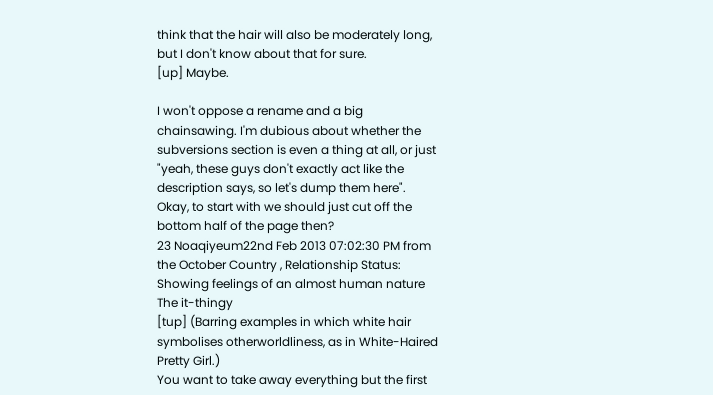think that the hair will also be moderately long, but I don't know about that for sure.
[up] Maybe.

I won't oppose a rename and a big chainsawing. I'm dubious about whether the subversions section is even a thing at all, or just "yeah, these guys don't exactly act like the description says, so let's dump them here".
Okay, to start with we should just cut off the bottom half of the page then?
23 Noaqiyeum22nd Feb 2013 07:02:30 PM from the October Country , Relationship Status: Showing feelings of an almost human nature
The it-thingy
[tup] (Barring examples in which white hair symbolises otherworldliness, as in White-Haired Pretty Girl.)
You want to take away everything but the first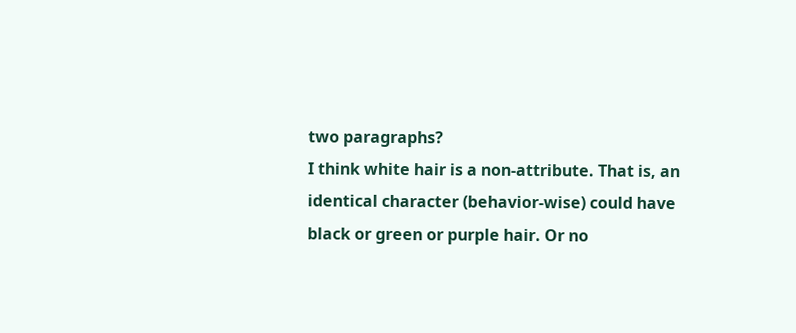two paragraphs?
I think white hair is a non-attribute. That is, an identical character (behavior-wise) could have black or green or purple hair. Or no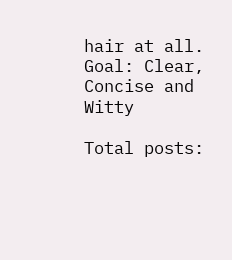hair at all.
Goal: Clear, Concise and Witty

Total posts: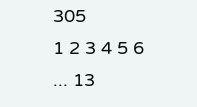305
1 2 3 4 5 6 ... 13